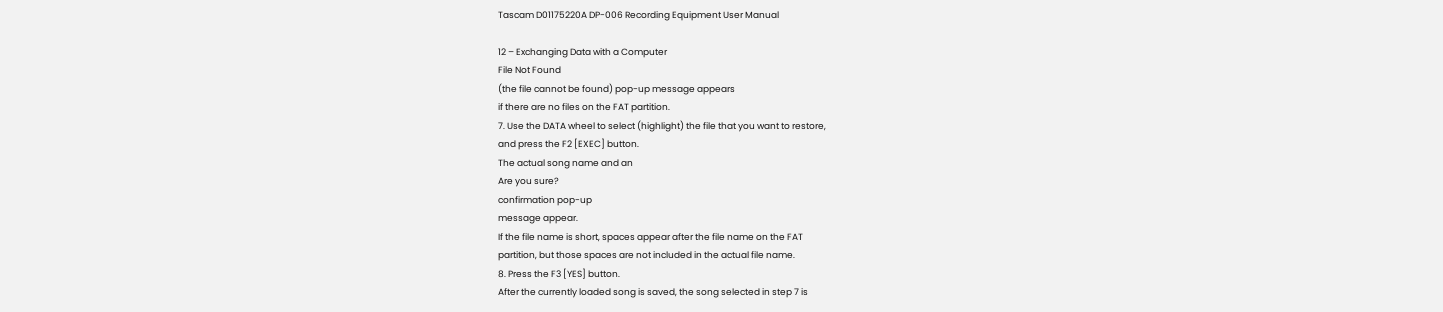Tascam D01175220A DP-006 Recording Equipment User Manual

12 – Exchanging Data with a Computer
File Not Found
(the file cannot be found) pop-up message appears
if there are no files on the FAT partition.
7. Use the DATA wheel to select (highlight) the file that you want to restore,
and press the F2 [EXEC] button.
The actual song name and an
Are you sure?
confirmation pop-up
message appear.
If the file name is short, spaces appear after the file name on the FAT
partition, but those spaces are not included in the actual file name.
8. Press the F3 [YES] button.
After the currently loaded song is saved, the song selected in step 7 is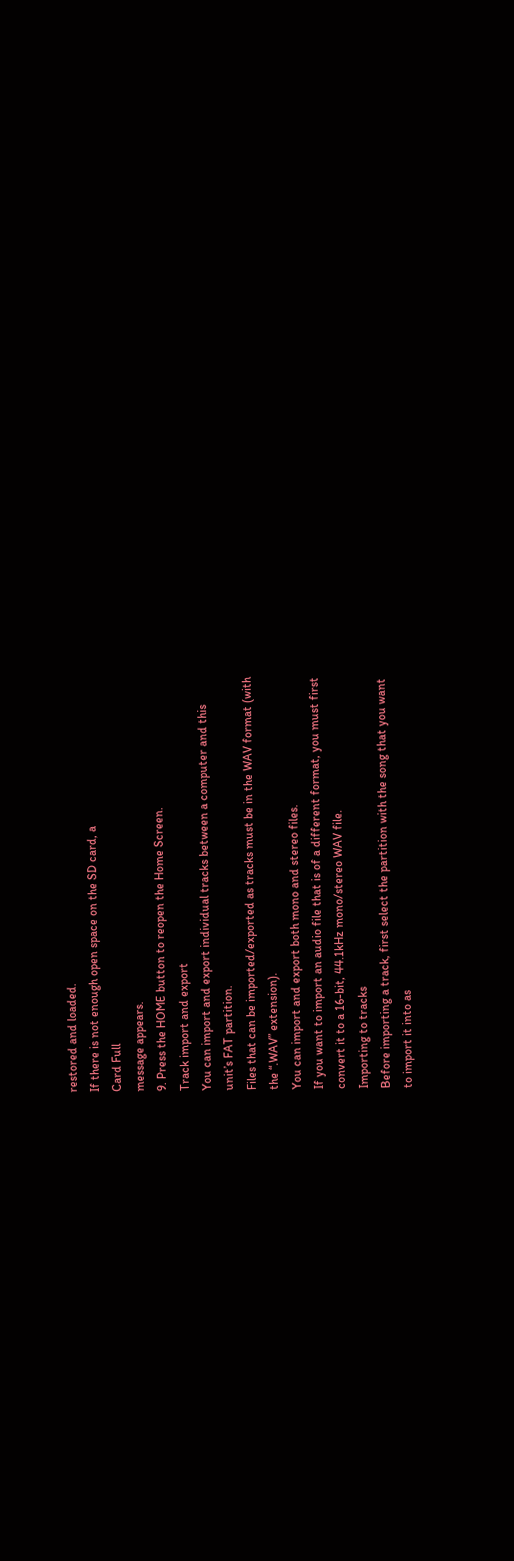restored and loaded.
If there is not enough open space on the SD card, a
Card Full
message appears.
9. Press the HOME button to reopen the Home Screen.
Track import and export
You can import and export individual tracks between a computer and this
unit’s FAT partition.
Files that can be imported/exported as tracks must be in the WAV format (with
the “.WAV” extension).
You can import and export both mono and stereo files.
If you want to import an audio file that is of a different format, you must first
convert it to a 16-bit, 44.1kHz mono/stereo WAV file.
Importing to tracks
Before importing a track, first select the partition with the song that you want
to import it into as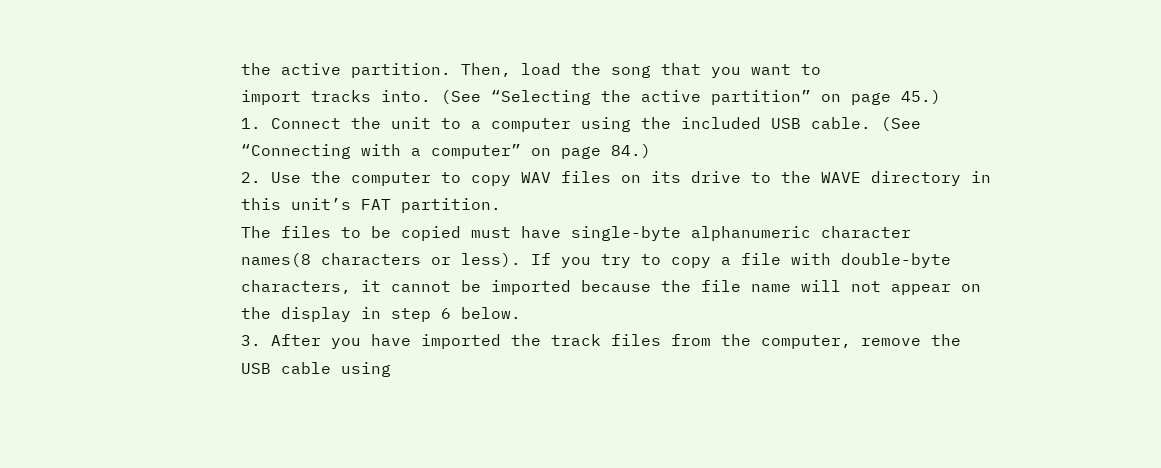the active partition. Then, load the song that you want to
import tracks into. (See “Selecting the active partition” on page 45.)
1. Connect the unit to a computer using the included USB cable. (See
“Connecting with a computer” on page 84.)
2. Use the computer to copy WAV files on its drive to the WAVE directory in
this unit’s FAT partition.
The files to be copied must have single-byte alphanumeric character
names(8 characters or less). If you try to copy a file with double-byte
characters, it cannot be imported because the file name will not appear on
the display in step 6 below.
3. After you have imported the track files from the computer, remove the
USB cable using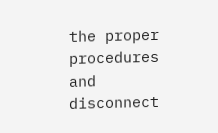the proper procedures and disconnect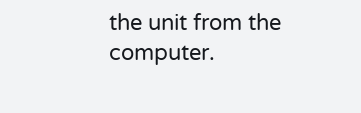the unit from the
computer.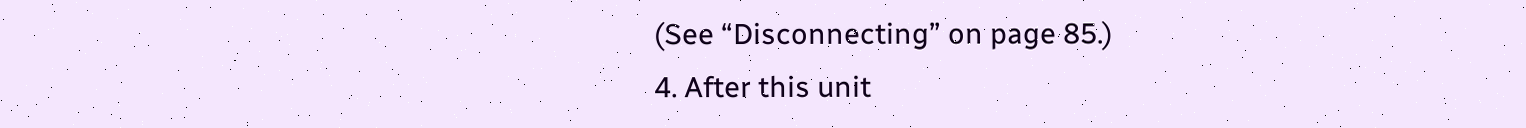(See “Disconnecting” on page 85.)
4. After this unit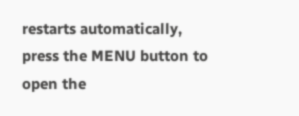restarts automatically, press the MENU button to open the